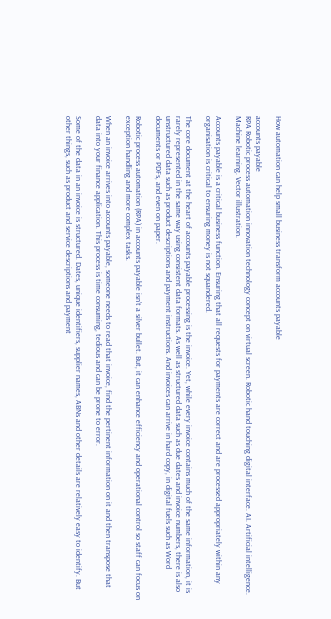How automation can help small business transform accounts payable

accounts payable
RPA Robotic process automation innovation technology concept on virtual screen. Robotic hand touching digital interface. AI. Artificial intelligence. Machine learning. Vector illustration.

Accounts payable is a critical business function. Ensuring that all requests for payments are correct and are processed appropriately within any organisation is critical to ensuring money is not squandered.

The core document at the heart of accounts payable processing is the invoice. Yet, while every invoice contains much of the same information, it is rarely represented in the same way using consistent data formats. As well as structured data such as due dates and invoice numbers, there is also unstructured data such as product descriptions and payment instructions. And invoices can arrive in hard copy, in digital fuels such as Word documents or PDFs, and even on paper.

Robotic process automation (RPA) in accounts payable isn’t a silver bullet. But, it can enhance efficiency and operational control so staff can focus on exception handling and more complex tasks.

When an invoice arrives into accounts payable, someone needs to read that invoice, find the pertinent information on it and then transpose that data into your finance application. This process is time consuming, tedious and can be prone to error.

Some of the data in an invoice is structured. Dates, unique identifiers, supplier names, ABNs and other details are relatively easy to identify. But other things, such as product and service descriptions and payment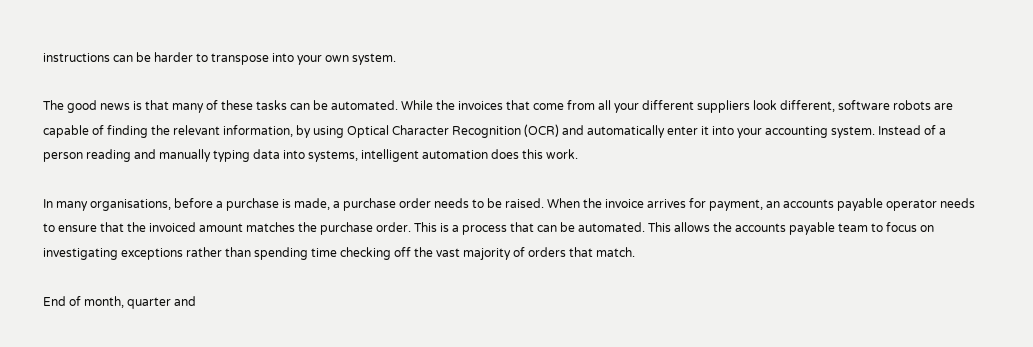instructions can be harder to transpose into your own system.

The good news is that many of these tasks can be automated. While the invoices that come from all your different suppliers look different, software robots are capable of finding the relevant information, by using Optical Character Recognition (OCR) and automatically enter it into your accounting system. Instead of a person reading and manually typing data into systems, intelligent automation does this work.

In many organisations, before a purchase is made, a purchase order needs to be raised. When the invoice arrives for payment, an accounts payable operator needs to ensure that the invoiced amount matches the purchase order. This is a process that can be automated. This allows the accounts payable team to focus on investigating exceptions rather than spending time checking off the vast majority of orders that match.

End of month, quarter and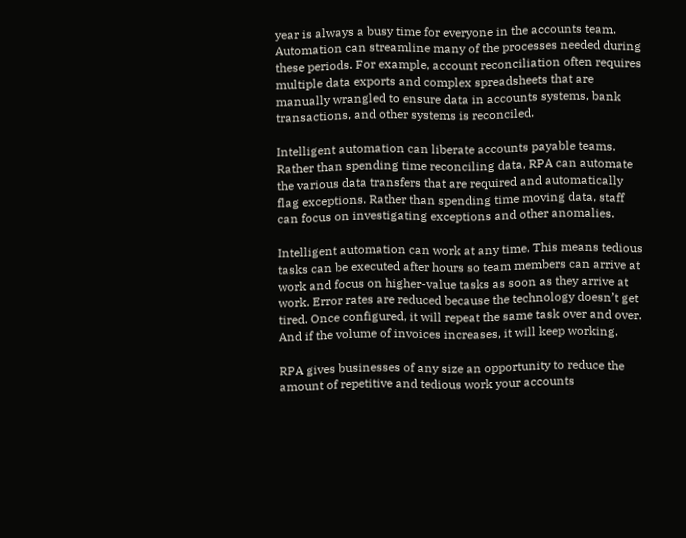year is always a busy time for everyone in the accounts team. Automation can streamline many of the processes needed during these periods. For example, account reconciliation often requires multiple data exports and complex spreadsheets that are manually wrangled to ensure data in accounts systems, bank transactions, and other systems is reconciled.

Intelligent automation can liberate accounts payable teams. Rather than spending time reconciling data, RPA can automate the various data transfers that are required and automatically flag exceptions. Rather than spending time moving data, staff can focus on investigating exceptions and other anomalies.

Intelligent automation can work at any time. This means tedious tasks can be executed after hours so team members can arrive at work and focus on higher-value tasks as soon as they arrive at work. Error rates are reduced because the technology doesn’t get tired. Once configured, it will repeat the same task over and over. And if the volume of invoices increases, it will keep working.

RPA gives businesses of any size an opportunity to reduce the amount of repetitive and tedious work your accounts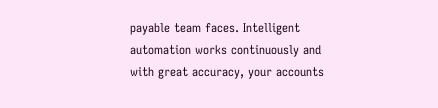payable team faces. Intelligent automation works continuously and with great accuracy, your accounts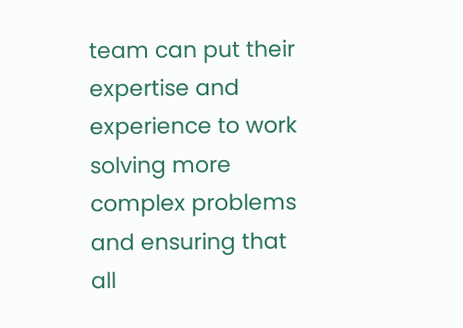team can put their expertise and experience to work solving more complex problems and ensuring that all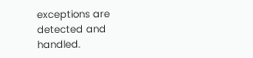exceptions are detected and handled.